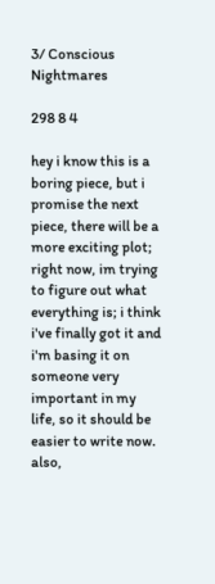3/ Conscious Nightmares

298 8 4

hey i know this is a boring piece, but i promise the next piece, there will be a more exciting plot; right now, im trying to figure out what everything is; i think i've finally got it and i'm basing it on someone very important in my life, so it should be easier to write now. also,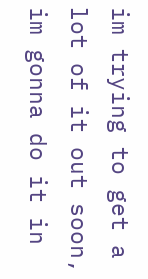im trying to get a lot of it out soon, im gonna do it in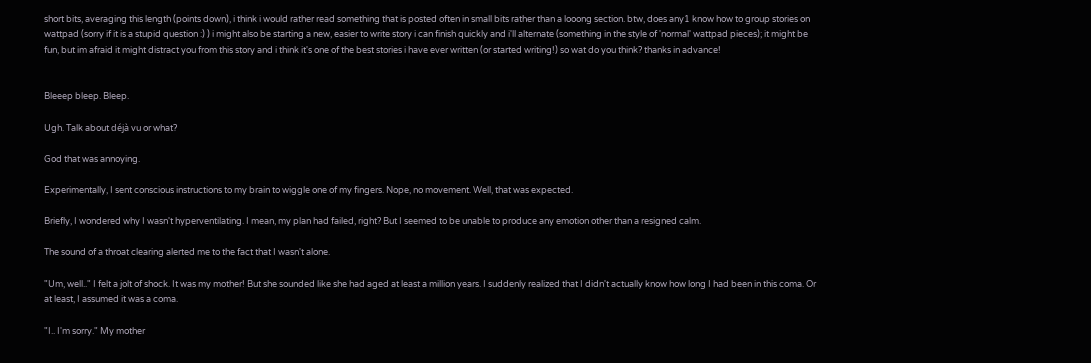short bits, averaging this length (points down), i think i would rather read something that is posted often in small bits rather than a looong section. btw, does any1 know how to group stories on wattpad (sorry if it is a stupid question :) ) i might also be starting a new, easier to write story i can finish quickly and i'll alternate (something in the style of 'normal' wattpad pieces); it might be fun, but im afraid it might distract you from this story and i think it's one of the best stories i have ever written (or started writing!) so wat do you think? thanks in advance!


Bleeep bleep. Bleep.

Ugh. Talk about déjà vu or what?

God that was annoying.

Experimentally, I sent conscious instructions to my brain to wiggle one of my fingers. Nope, no movement. Well, that was expected.

Briefly, I wondered why I wasn't hyperventilating. I mean, my plan had failed, right? But I seemed to be unable to produce any emotion other than a resigned calm.

The sound of a throat clearing alerted me to the fact that I wasn't alone.

"Um, well.." I felt a jolt of shock. It was my mother! But she sounded like she had aged at least a million years. I suddenly realized that I didn't actually know how long I had been in this coma. Or at least, I assumed it was a coma.

"I.. I'm sorry." My mother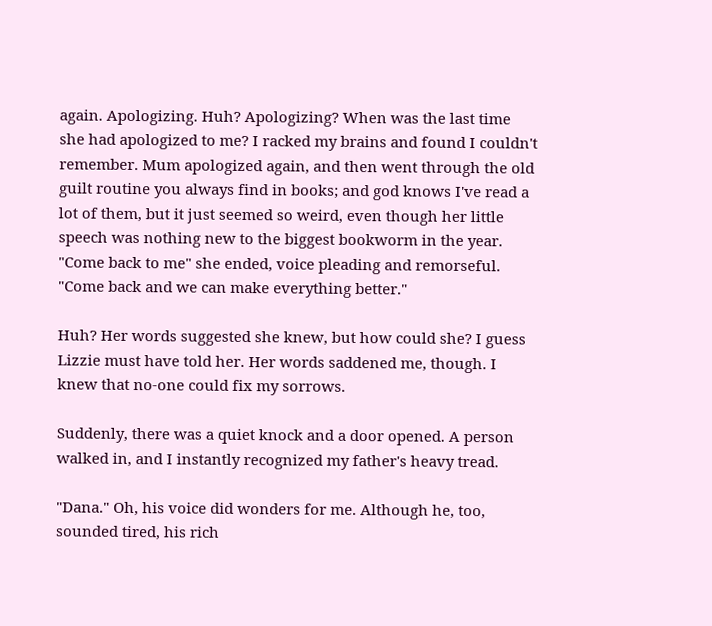again. Apologizing. Huh? Apologizing? When was the last time she had apologized to me? I racked my brains and found I couldn't remember. Mum apologized again, and then went through the old guilt routine you always find in books; and god knows I've read a lot of them, but it just seemed so weird, even though her little speech was nothing new to the biggest bookworm in the year. "Come back to me" she ended, voice pleading and remorseful. "Come back and we can make everything better."

Huh? Her words suggested she knew, but how could she? I guess Lizzie must have told her. Her words saddened me, though. I knew that no-one could fix my sorrows.

Suddenly, there was a quiet knock and a door opened. A person walked in, and I instantly recognized my father's heavy tread.

"Dana." Oh, his voice did wonders for me. Although he, too, sounded tired, his rich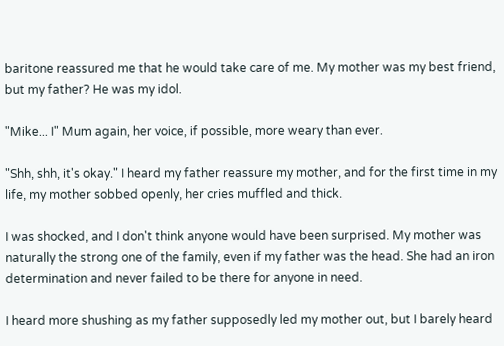baritone reassured me that he would take care of me. My mother was my best friend, but my father? He was my idol.

"Mike... I" Mum again, her voice, if possible, more weary than ever.

"Shh, shh, it's okay." I heard my father reassure my mother, and for the first time in my life, my mother sobbed openly, her cries muffled and thick.

I was shocked, and I don't think anyone would have been surprised. My mother was naturally the strong one of the family, even if my father was the head. She had an iron determination and never failed to be there for anyone in need.

I heard more shushing as my father supposedly led my mother out, but I barely heard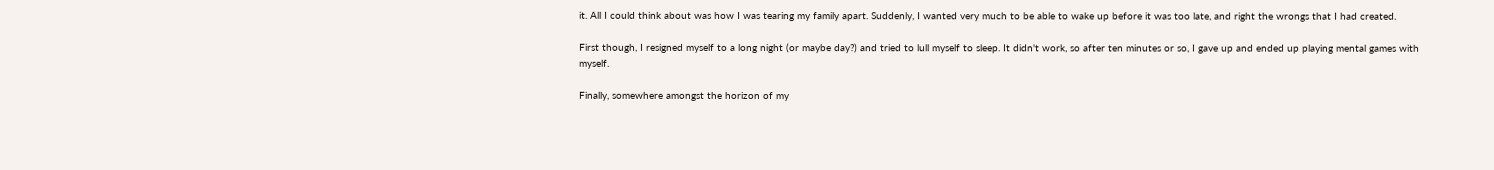it. All I could think about was how I was tearing my family apart. Suddenly, I wanted very much to be able to wake up before it was too late, and right the wrongs that I had created.

First though, I resigned myself to a long night (or maybe day?) and tried to lull myself to sleep. It didn't work, so after ten minutes or so, I gave up and ended up playing mental games with myself.

Finally, somewhere amongst the horizon of my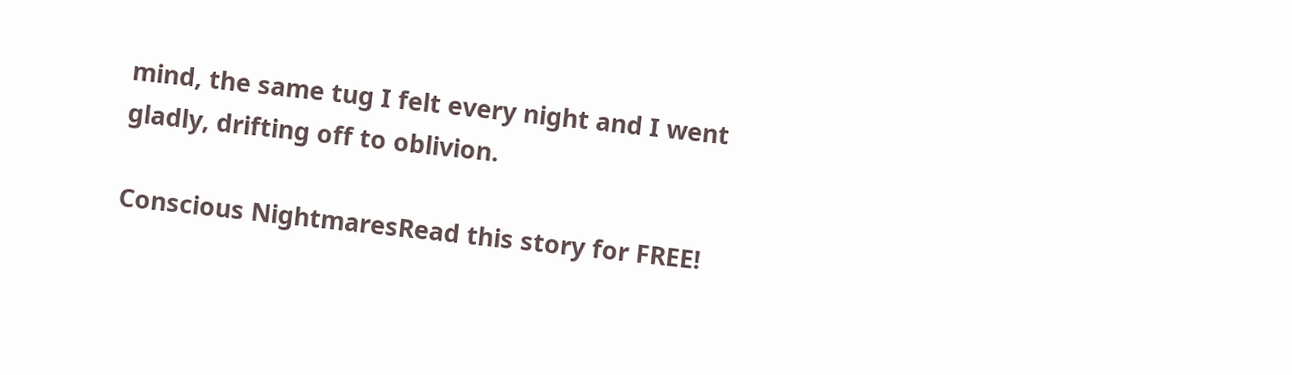mind, the same tug I felt every night and I went gladly, drifting off to oblivion.

Conscious NightmaresRead this story for FREE!